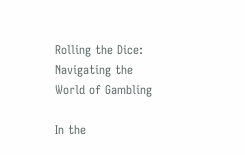Rolling the Dice: Navigating the World of Gambling

In the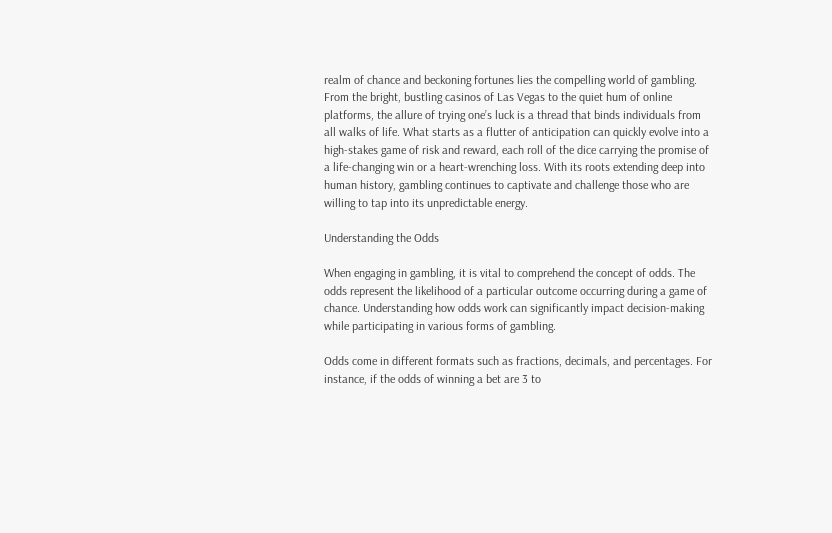realm of chance and beckoning fortunes lies the compelling world of gambling. From the bright, bustling casinos of Las Vegas to the quiet hum of online platforms, the allure of trying one’s luck is a thread that binds individuals from all walks of life. What starts as a flutter of anticipation can quickly evolve into a high-stakes game of risk and reward, each roll of the dice carrying the promise of a life-changing win or a heart-wrenching loss. With its roots extending deep into human history, gambling continues to captivate and challenge those who are willing to tap into its unpredictable energy.

Understanding the Odds

When engaging in gambling, it is vital to comprehend the concept of odds. The odds represent the likelihood of a particular outcome occurring during a game of chance. Understanding how odds work can significantly impact decision-making while participating in various forms of gambling.

Odds come in different formats such as fractions, decimals, and percentages. For instance, if the odds of winning a bet are 3 to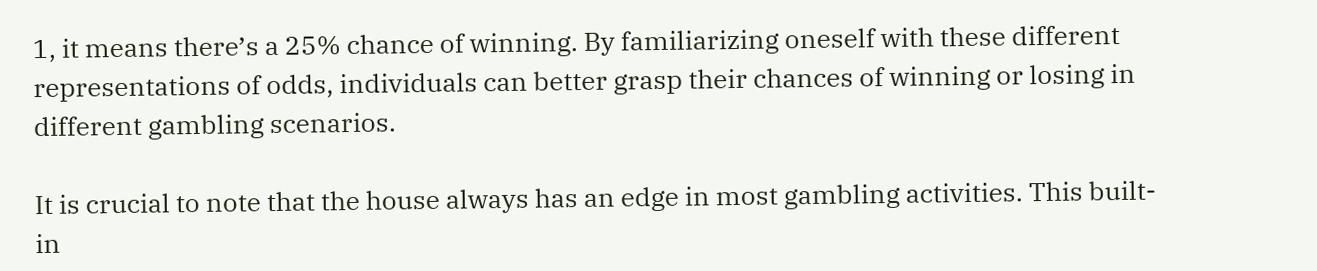1, it means there’s a 25% chance of winning. By familiarizing oneself with these different representations of odds, individuals can better grasp their chances of winning or losing in different gambling scenarios.

It is crucial to note that the house always has an edge in most gambling activities. This built-in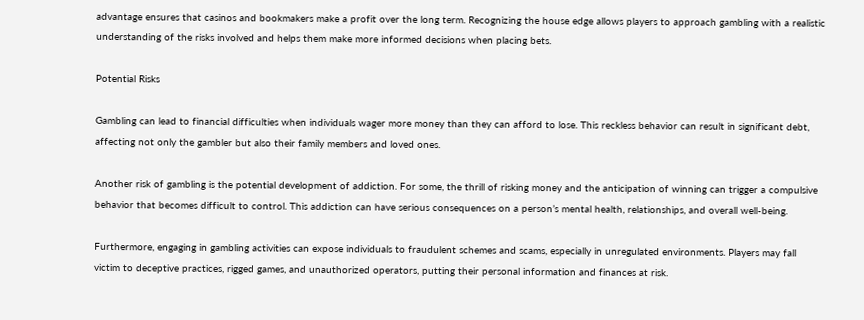advantage ensures that casinos and bookmakers make a profit over the long term. Recognizing the house edge allows players to approach gambling with a realistic understanding of the risks involved and helps them make more informed decisions when placing bets.

Potential Risks

Gambling can lead to financial difficulties when individuals wager more money than they can afford to lose. This reckless behavior can result in significant debt, affecting not only the gambler but also their family members and loved ones.

Another risk of gambling is the potential development of addiction. For some, the thrill of risking money and the anticipation of winning can trigger a compulsive behavior that becomes difficult to control. This addiction can have serious consequences on a person’s mental health, relationships, and overall well-being.

Furthermore, engaging in gambling activities can expose individuals to fraudulent schemes and scams, especially in unregulated environments. Players may fall victim to deceptive practices, rigged games, and unauthorized operators, putting their personal information and finances at risk.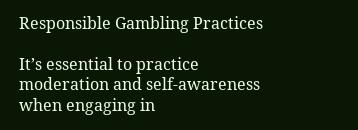Responsible Gambling Practices

It’s essential to practice moderation and self-awareness when engaging in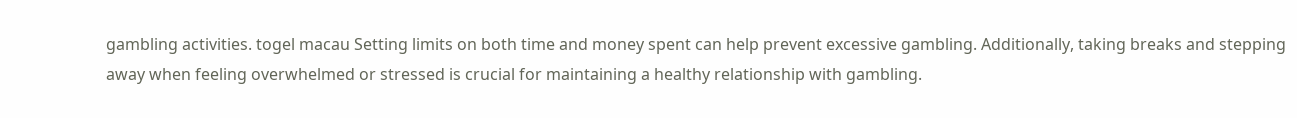gambling activities. togel macau Setting limits on both time and money spent can help prevent excessive gambling. Additionally, taking breaks and stepping away when feeling overwhelmed or stressed is crucial for maintaining a healthy relationship with gambling.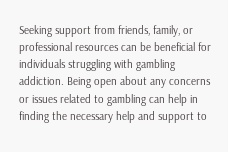Seeking support from friends, family, or professional resources can be beneficial for individuals struggling with gambling addiction. Being open about any concerns or issues related to gambling can help in finding the necessary help and support to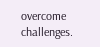overcome challenges.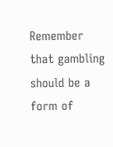Remember that gambling should be a form of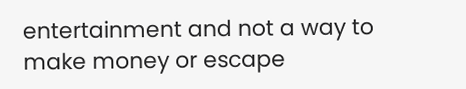entertainment and not a way to make money or escape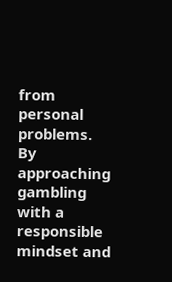from personal problems. By approaching gambling with a responsible mindset and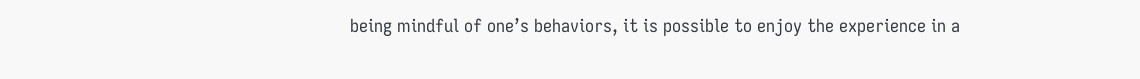being mindful of one’s behaviors, it is possible to enjoy the experience in a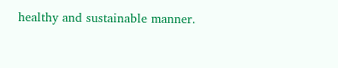healthy and sustainable manner.